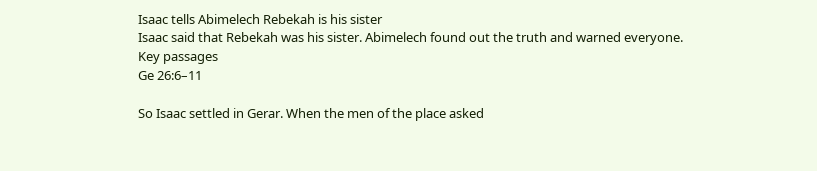Isaac tells Abimelech Rebekah is his sister
Isaac said that Rebekah was his sister. Abimelech found out the truth and warned everyone.
Key passages
Ge 26:6–11

So Isaac settled in Gerar. When the men of the place asked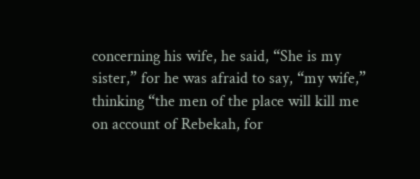concerning his wife, he said, “She is my sister,” for he was afraid to say, “my wife,” thinking “the men of the place will kill me on account of Rebekah, for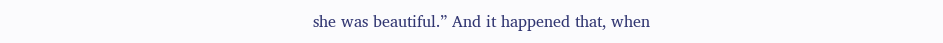she was beautiful.” And it happened that, when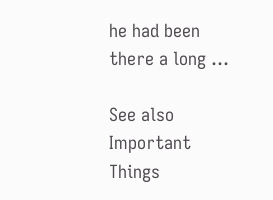he had been there a long …

See also
Important Things